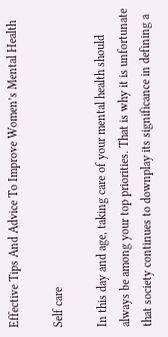Effective Tips And Advice To Improve Women’s Mental Health

Self care

In this day and age, taking care of your mental health should always be among your top priorities. That is why it is unfortunate that society continues to downplay its significance in defining a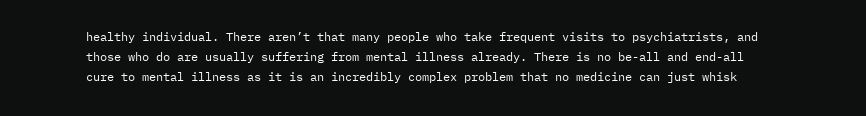healthy individual. There aren’t that many people who take frequent visits to psychiatrists, and those who do are usually suffering from mental illness already. There is no be-all and end-all cure to mental illness as it is an incredibly complex problem that no medicine can just whisk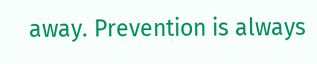away. Prevention is always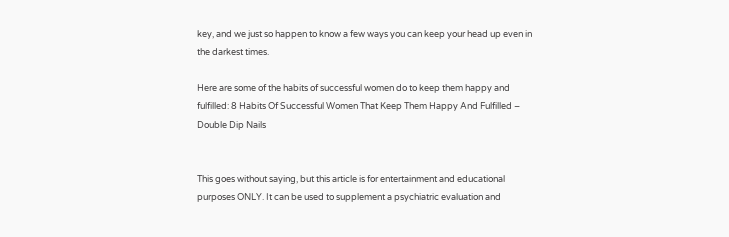key, and we just so happen to know a few ways you can keep your head up even in the darkest times.

Here are some of the habits of successful women do to keep them happy and fulfilled: 8 Habits Of Successful Women That Keep Them Happy And Fulfilled – Double Dip Nails


This goes without saying, but this article is for entertainment and educational purposes ONLY. It can be used to supplement a psychiatric evaluation and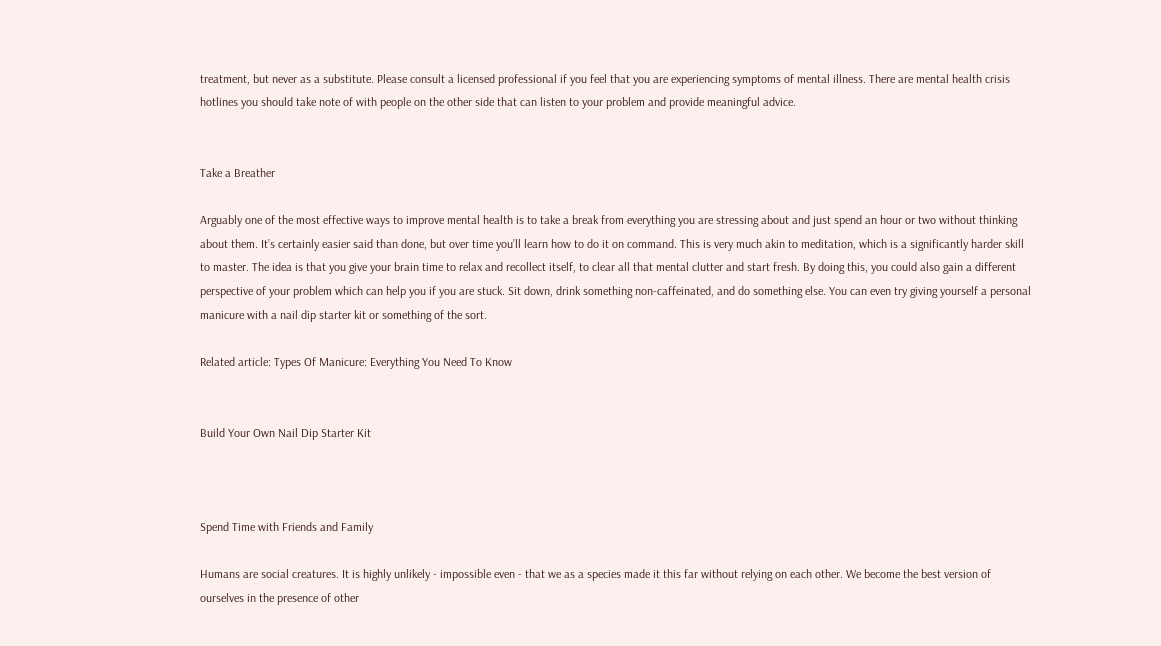treatment, but never as a substitute. Please consult a licensed professional if you feel that you are experiencing symptoms of mental illness. There are mental health crisis hotlines you should take note of with people on the other side that can listen to your problem and provide meaningful advice.


Take a Breather

Arguably one of the most effective ways to improve mental health is to take a break from everything you are stressing about and just spend an hour or two without thinking about them. It’s certainly easier said than done, but over time you’ll learn how to do it on command. This is very much akin to meditation, which is a significantly harder skill to master. The idea is that you give your brain time to relax and recollect itself, to clear all that mental clutter and start fresh. By doing this, you could also gain a different perspective of your problem which can help you if you are stuck. Sit down, drink something non-caffeinated, and do something else. You can even try giving yourself a personal manicure with a nail dip starter kit or something of the sort.

Related article: Types Of Manicure: Everything You Need To Know


Build Your Own Nail Dip Starter Kit



Spend Time with Friends and Family

Humans are social creatures. It is highly unlikely - impossible even - that we as a species made it this far without relying on each other. We become the best version of ourselves in the presence of other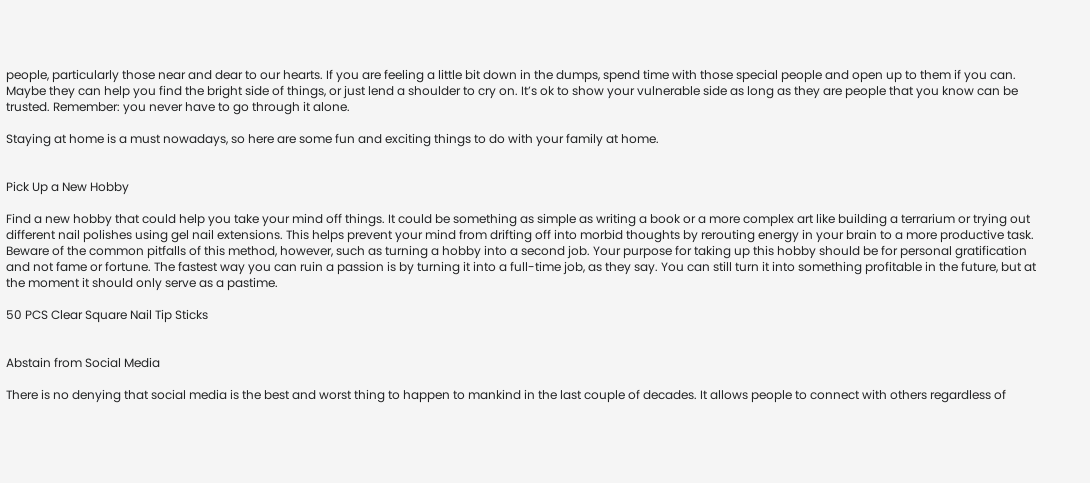people, particularly those near and dear to our hearts. If you are feeling a little bit down in the dumps, spend time with those special people and open up to them if you can. Maybe they can help you find the bright side of things, or just lend a shoulder to cry on. It’s ok to show your vulnerable side as long as they are people that you know can be trusted. Remember: you never have to go through it alone.

Staying at home is a must nowadays, so here are some fun and exciting things to do with your family at home.


Pick Up a New Hobby

Find a new hobby that could help you take your mind off things. It could be something as simple as writing a book or a more complex art like building a terrarium or trying out different nail polishes using gel nail extensions. This helps prevent your mind from drifting off into morbid thoughts by rerouting energy in your brain to a more productive task. Beware of the common pitfalls of this method, however, such as turning a hobby into a second job. Your purpose for taking up this hobby should be for personal gratification and not fame or fortune. The fastest way you can ruin a passion is by turning it into a full-time job, as they say. You can still turn it into something profitable in the future, but at the moment it should only serve as a pastime.

50 PCS Clear Square Nail Tip Sticks


Abstain from Social Media

There is no denying that social media is the best and worst thing to happen to mankind in the last couple of decades. It allows people to connect with others regardless of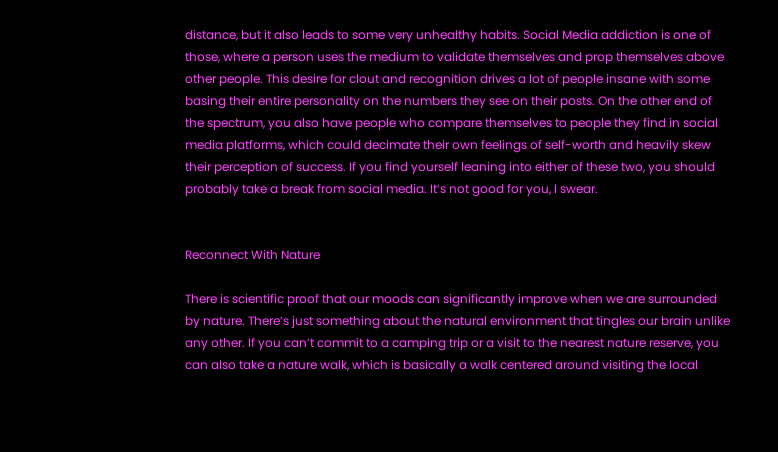distance, but it also leads to some very unhealthy habits. Social Media addiction is one of those, where a person uses the medium to validate themselves and prop themselves above other people. This desire for clout and recognition drives a lot of people insane with some basing their entire personality on the numbers they see on their posts. On the other end of the spectrum, you also have people who compare themselves to people they find in social media platforms, which could decimate their own feelings of self-worth and heavily skew their perception of success. If you find yourself leaning into either of these two, you should probably take a break from social media. It’s not good for you, I swear.


Reconnect With Nature

There is scientific proof that our moods can significantly improve when we are surrounded by nature. There’s just something about the natural environment that tingles our brain unlike any other. If you can’t commit to a camping trip or a visit to the nearest nature reserve, you can also take a nature walk, which is basically a walk centered around visiting the local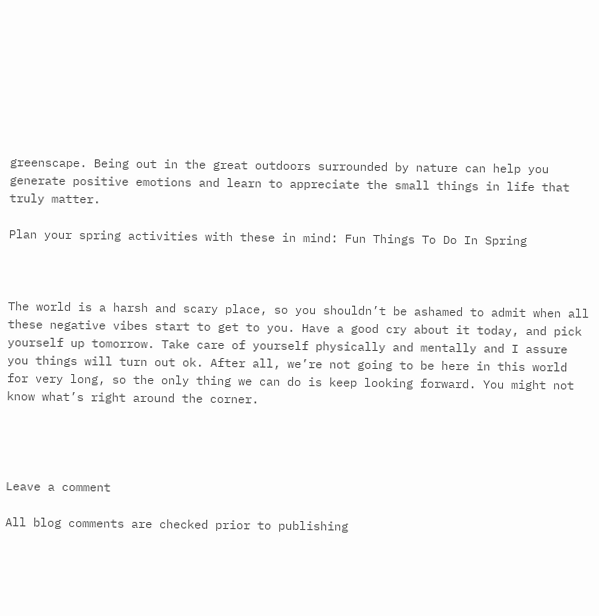greenscape. Being out in the great outdoors surrounded by nature can help you generate positive emotions and learn to appreciate the small things in life that truly matter.

Plan your spring activities with these in mind: Fun Things To Do In Spring



The world is a harsh and scary place, so you shouldn’t be ashamed to admit when all these negative vibes start to get to you. Have a good cry about it today, and pick yourself up tomorrow. Take care of yourself physically and mentally and I assure you things will turn out ok. After all, we’re not going to be here in this world for very long, so the only thing we can do is keep looking forward. You might not know what’s right around the corner.




Leave a comment

All blog comments are checked prior to publishing